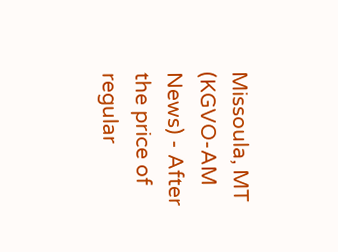Missoula, MT (KGVO-AM News) - After the price of regular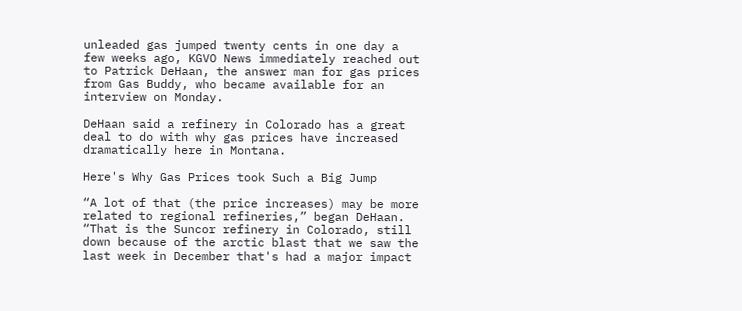unleaded gas jumped twenty cents in one day a few weeks ago, KGVO News immediately reached out to Patrick DeHaan, the answer man for gas prices from Gas Buddy, who became available for an interview on Monday.

DeHaan said a refinery in Colorado has a great deal to do with why gas prices have increased dramatically here in Montana.

Here's Why Gas Prices took Such a Big Jump

“A lot of that (the price increases) may be more related to regional refineries,” began DeHaan. “That is the Suncor refinery in Colorado, still down because of the arctic blast that we saw the last week in December that's had a major impact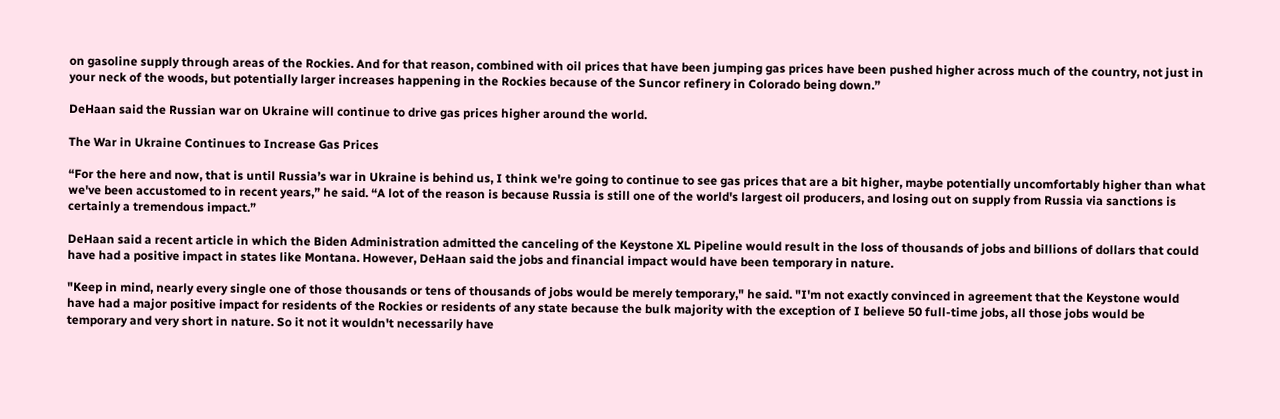on gasoline supply through areas of the Rockies. And for that reason, combined with oil prices that have been jumping gas prices have been pushed higher across much of the country, not just in your neck of the woods, but potentially larger increases happening in the Rockies because of the Suncor refinery in Colorado being down.”

DeHaan said the Russian war on Ukraine will continue to drive gas prices higher around the world.

The War in Ukraine Continues to Increase Gas Prices

“For the here and now, that is until Russia’s war in Ukraine is behind us, I think we're going to continue to see gas prices that are a bit higher, maybe potentially uncomfortably higher than what we've been accustomed to in recent years,” he said. “A lot of the reason is because Russia is still one of the world's largest oil producers, and losing out on supply from Russia via sanctions is certainly a tremendous impact.”

DeHaan said a recent article in which the Biden Administration admitted the canceling of the Keystone XL Pipeline would result in the loss of thousands of jobs and billions of dollars that could have had a positive impact in states like Montana. However, DeHaan said the jobs and financial impact would have been temporary in nature.

"Keep in mind, nearly every single one of those thousands or tens of thousands of jobs would be merely temporary," he said. "I'm not exactly convinced in agreement that the Keystone would have had a major positive impact for residents of the Rockies or residents of any state because the bulk majority with the exception of I believe 50 full-time jobs, all those jobs would be temporary and very short in nature. So it not it wouldn't necessarily have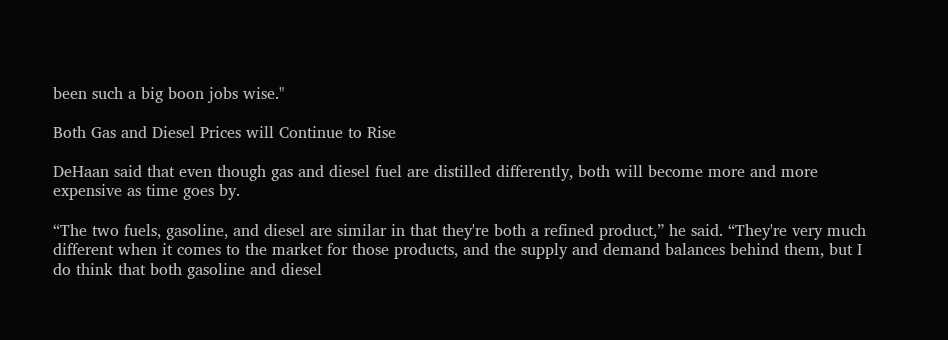been such a big boon jobs wise."

Both Gas and Diesel Prices will Continue to Rise

DeHaan said that even though gas and diesel fuel are distilled differently, both will become more and more expensive as time goes by.

“The two fuels, gasoline, and diesel are similar in that they're both a refined product,” he said. “They're very much different when it comes to the market for those products, and the supply and demand balances behind them, but I do think that both gasoline and diesel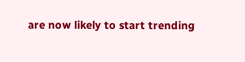are now likely to start trending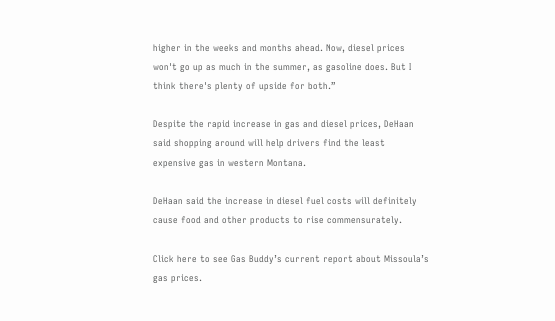higher in the weeks and months ahead. Now, diesel prices won't go up as much in the summer, as gasoline does. But I think there's plenty of upside for both.”

Despite the rapid increase in gas and diesel prices, DeHaan said shopping around will help drivers find the least expensive gas in western Montana.

DeHaan said the increase in diesel fuel costs will definitely cause food and other products to rise commensurately.

Click here to see Gas Buddy’s current report about Missoula’s gas prices.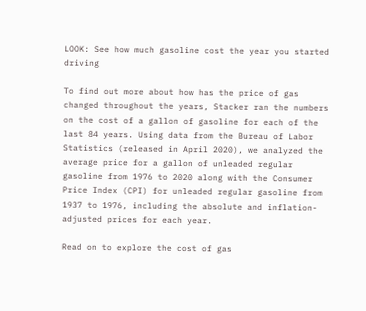LOOK: See how much gasoline cost the year you started driving

To find out more about how has the price of gas changed throughout the years, Stacker ran the numbers on the cost of a gallon of gasoline for each of the last 84 years. Using data from the Bureau of Labor Statistics (released in April 2020), we analyzed the average price for a gallon of unleaded regular gasoline from 1976 to 2020 along with the Consumer Price Index (CPI) for unleaded regular gasoline from 1937 to 1976, including the absolute and inflation-adjusted prices for each year.

Read on to explore the cost of gas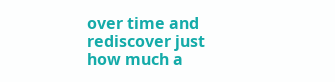over time and rediscover just how much a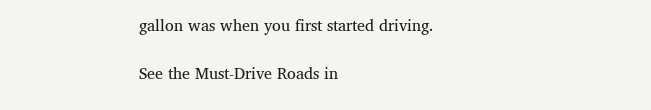gallon was when you first started driving.

See the Must-Drive Roads in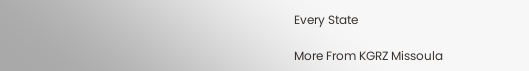Every State

More From KGRZ Missoula